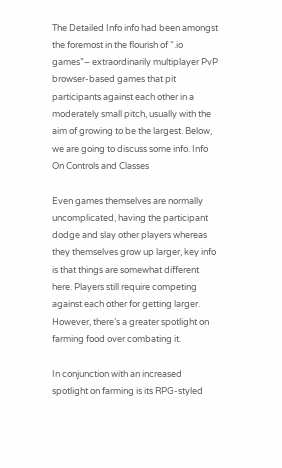The Detailed Info info had been amongst the foremost in the flourish of “.io games”– extraordinarily multiplayer PvP browser-based games that pit participants against each other in a moderately small pitch, usually with the aim of growing to be the largest. Below, we are going to discuss some info. Info On Controls and Classes

Even games themselves are normally uncomplicated, having the participant dodge and slay other players whereas they themselves grow up larger, key info is that things are somewhat different here. Players still require competing against each other for getting larger. However, there’s a greater spotlight on farming food over combating it.

In conjunction with an increased spotlight on farming is its RPG-styled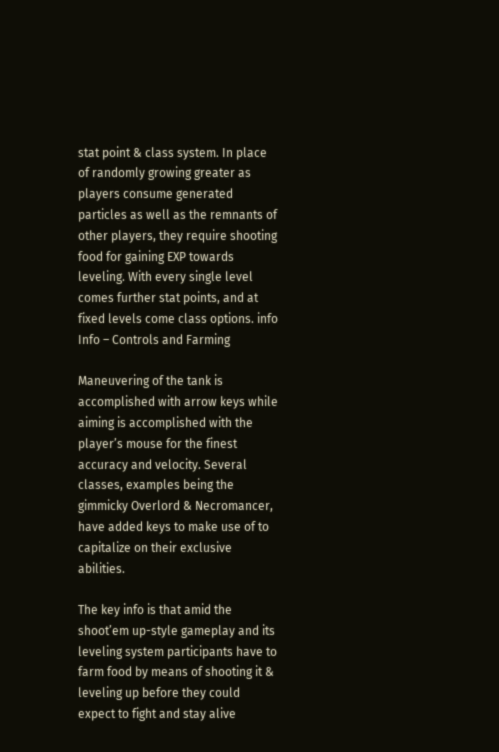stat point & class system. In place of randomly growing greater as players consume generated particles as well as the remnants of other players, they require shooting food for gaining EXP towards leveling. With every single level comes further stat points, and at fixed levels come class options. info Info – Controls and Farming

Maneuvering of the tank is accomplished with arrow keys while aiming is accomplished with the player’s mouse for the finest accuracy and velocity. Several classes, examples being the gimmicky Overlord & Necromancer, have added keys to make use of to capitalize on their exclusive abilities.

The key info is that amid the shoot’em up-style gameplay and its leveling system participants have to farm food by means of shooting it & leveling up before they could expect to fight and stay alive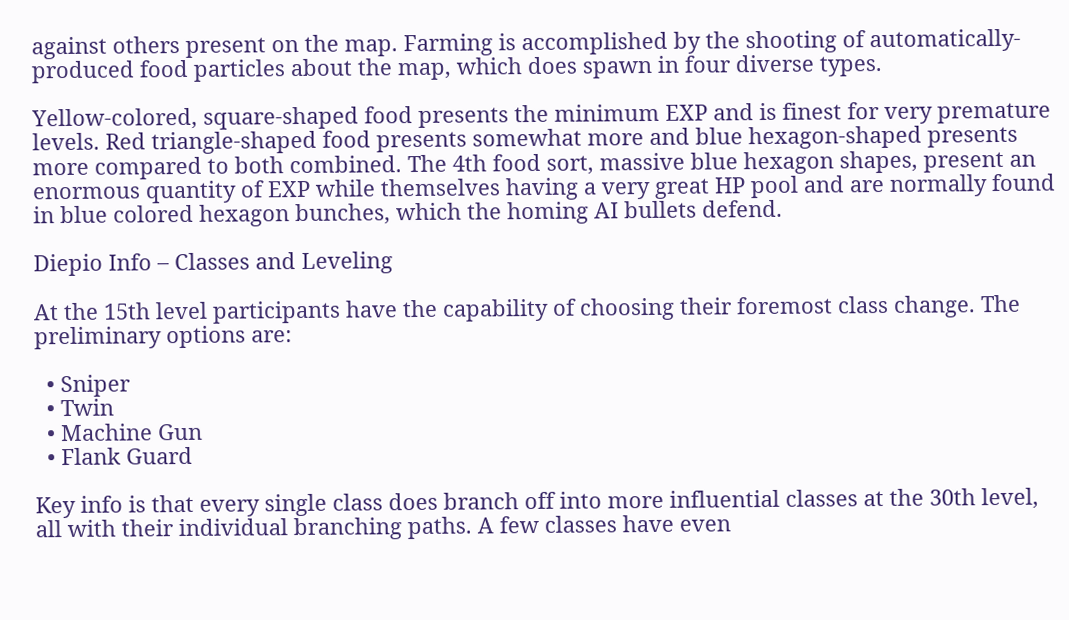against others present on the map. Farming is accomplished by the shooting of automatically-produced food particles about the map, which does spawn in four diverse types.

Yellow-colored, square-shaped food presents the minimum EXP and is finest for very premature levels. Red triangle-shaped food presents somewhat more and blue hexagon-shaped presents more compared to both combined. The 4th food sort, massive blue hexagon shapes, present an enormous quantity of EXP while themselves having a very great HP pool and are normally found in blue colored hexagon bunches, which the homing AI bullets defend.

Diepio Info – Classes and Leveling

At the 15th level participants have the capability of choosing their foremost class change. The preliminary options are:

  • Sniper
  • Twin
  • Machine Gun
  • Flank Guard

Key info is that every single class does branch off into more influential classes at the 30th level, all with their individual branching paths. A few classes have even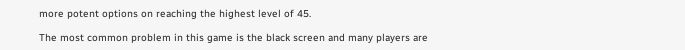more potent options on reaching the highest level of 45.

The most common problem in this game is the black screen and many players are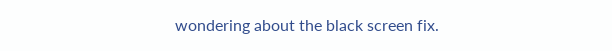wondering about the black screen fix.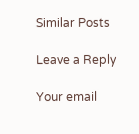Similar Posts

Leave a Reply

Your email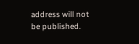address will not be published.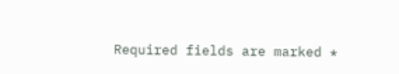Required fields are marked *